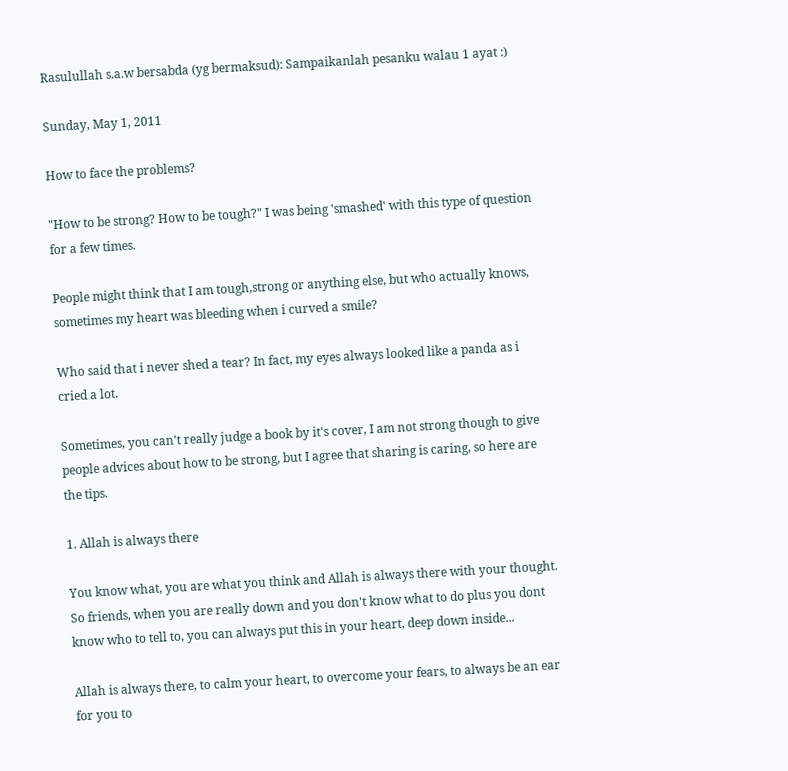Rasulullah s.a.w bersabda (yg bermaksud): Sampaikanlah pesanku walau 1 ayat :)

Sunday, May 1, 2011

How to face the problems?

"How to be strong? How to be tough?" I was being 'smashed' with this type of question for a few times.

People might think that I am tough,strong or anything else, but who actually knows, sometimes my heart was bleeding when i curved a smile?

Who said that i never shed a tear? In fact, my eyes always looked like a panda as i cried a lot.

Sometimes, you can't really judge a book by it's cover, I am not strong though to give people advices about how to be strong, but I agree that sharing is caring, so here are the tips.

1. Allah is always there

You know what, you are what you think and Allah is always there with your thought. So friends, when you are really down and you don't know what to do plus you dont know who to tell to, you can always put this in your heart, deep down inside...

Allah is always there, to calm your heart, to overcome your fears, to always be an ear for you to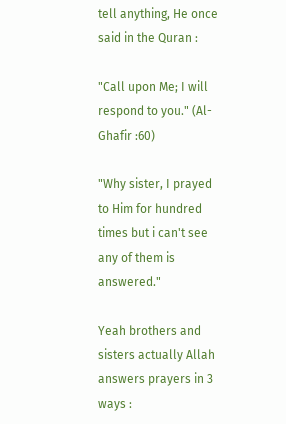tell anything, He once said in the Quran :

"Call upon Me; I will respond to you." (Al-Ghafir :60)

"Why sister, I prayed to Him for hundred times but i can't see any of them is answered."

Yeah brothers and sisters actually Allah answers prayers in 3 ways :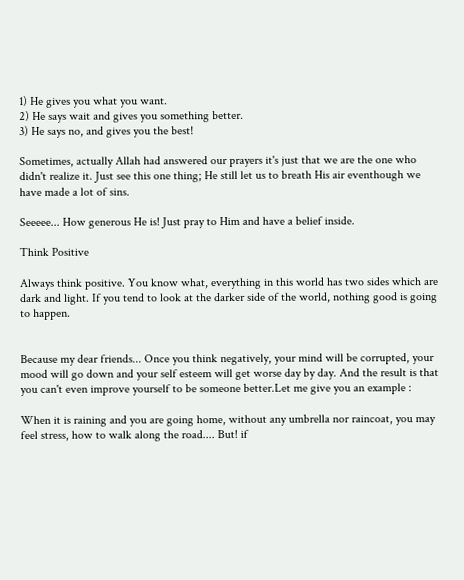1) He gives you what you want.
2) He says wait and gives you something better.
3) He says no, and gives you the best!

Sometimes, actually Allah had answered our prayers it's just that we are the one who didn't realize it. Just see this one thing; He still let us to breath His air eventhough we have made a lot of sins.

Seeeee... How generous He is! Just pray to Him and have a belief inside.

Think Positive

Always think positive. You know what, everything in this world has two sides which are dark and light. If you tend to look at the darker side of the world, nothing good is going to happen.


Because my dear friends... Once you think negatively, your mind will be corrupted, your mood will go down and your self esteem will get worse day by day. And the result is that you can't even improve yourself to be someone better.Let me give you an example :

When it is raining and you are going home, without any umbrella nor raincoat, you may feel stress, how to walk along the road.... But! if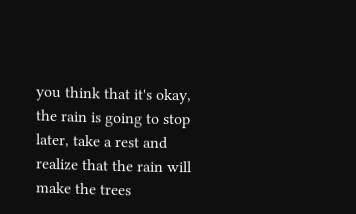you think that it's okay, the rain is going to stop later, take a rest and realize that the rain will make the trees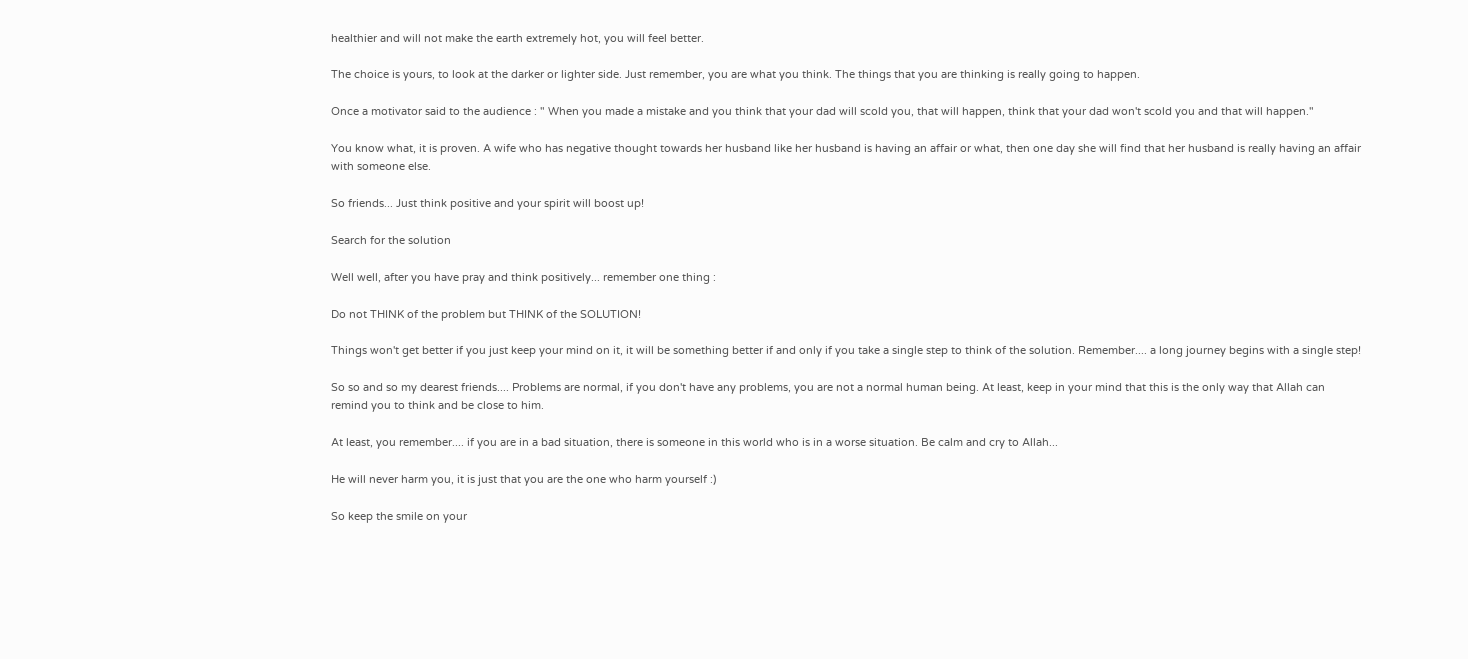healthier and will not make the earth extremely hot, you will feel better.

The choice is yours, to look at the darker or lighter side. Just remember, you are what you think. The things that you are thinking is really going to happen.

Once a motivator said to the audience : " When you made a mistake and you think that your dad will scold you, that will happen, think that your dad won't scold you and that will happen."

You know what, it is proven. A wife who has negative thought towards her husband like her husband is having an affair or what, then one day she will find that her husband is really having an affair with someone else.

So friends... Just think positive and your spirit will boost up!

Search for the solution

Well well, after you have pray and think positively... remember one thing :

Do not THINK of the problem but THINK of the SOLUTION!

Things won't get better if you just keep your mind on it, it will be something better if and only if you take a single step to think of the solution. Remember.... a long journey begins with a single step!

So so and so my dearest friends.... Problems are normal, if you don't have any problems, you are not a normal human being. At least, keep in your mind that this is the only way that Allah can remind you to think and be close to him.

At least, you remember.... if you are in a bad situation, there is someone in this world who is in a worse situation. Be calm and cry to Allah...

He will never harm you, it is just that you are the one who harm yourself :)

So keep the smile on your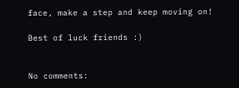face, make a step and keep moving on!

Best of luck friends :)


No comments: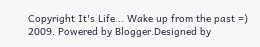Copyright It's Life... Wake up from the past =) 2009. Powered by Blogger.Designed by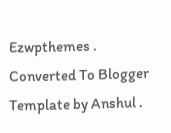Ezwpthemes .
Converted To Blogger Template by Anshul .